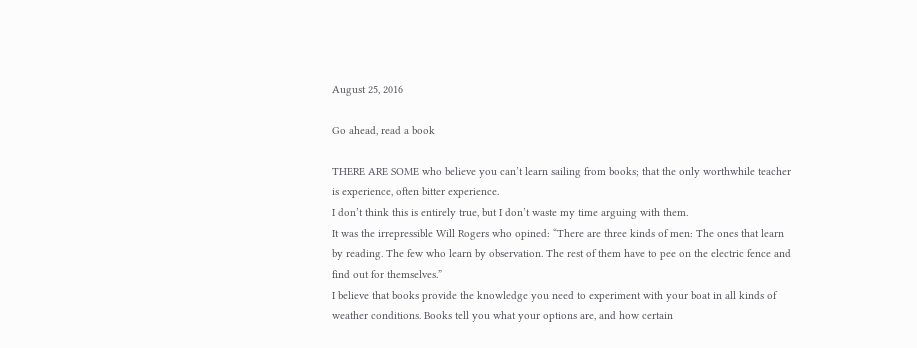August 25, 2016

Go ahead, read a book

THERE ARE SOME who believe you can’t learn sailing from books; that the only worthwhile teacher is experience, often bitter experience.
I don’t think this is entirely true, but I don’t waste my time arguing with them.
It was the irrepressible Will Rogers who opined: “There are three kinds of men: The ones that learn by reading. The few who learn by observation. The rest of them have to pee on the electric fence and find out for themselves.”
I believe that books provide the knowledge you need to experiment with your boat in all kinds of weather conditions. Books tell you what your options are, and how certain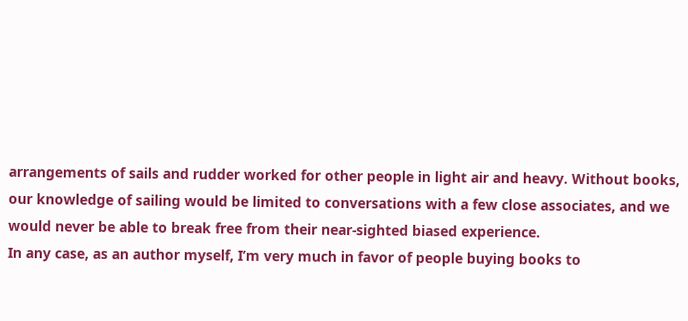arrangements of sails and rudder worked for other people in light air and heavy. Without books, our knowledge of sailing would be limited to conversations with a few close associates, and we would never be able to break free from their near-sighted biased experience.
In any case, as an author myself, I’m very much in favor of people buying books to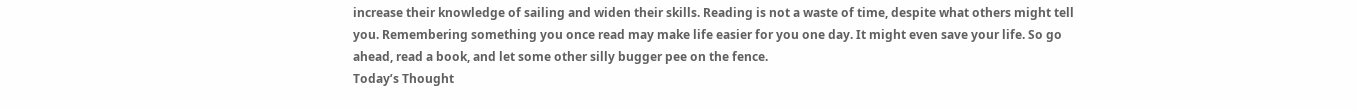increase their knowledge of sailing and widen their skills. Reading is not a waste of time, despite what others might tell you. Remembering something you once read may make life easier for you one day. It might even save your life. So go ahead, read a book, and let some other silly bugger pee on the fence.
Today’s Thought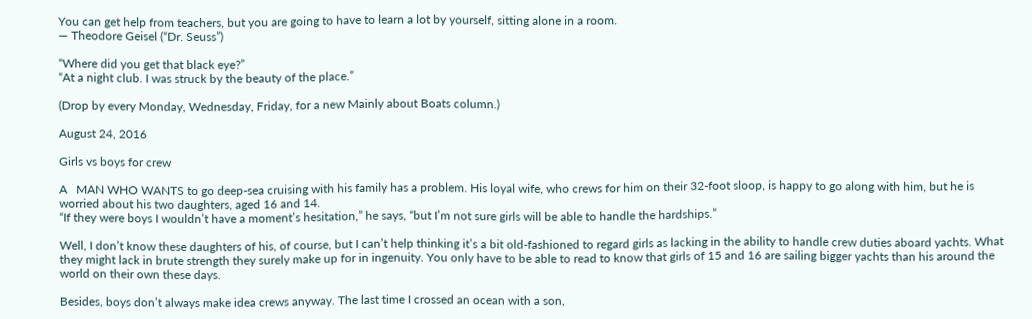You can get help from teachers, but you are going to have to learn a lot by yourself, sitting alone in a room.
— Theodore Geisel (“Dr. Seuss”)

“Where did you get that black eye?”
“At a night club. I was struck by the beauty of the place.”

(Drop by every Monday, Wednesday, Friday, for a new Mainly about Boats column.)

August 24, 2016

Girls vs boys for crew

A   MAN WHO WANTS to go deep-sea cruising with his family has a problem. His loyal wife, who crews for him on their 32-foot sloop, is happy to go along with him, but he is worried about his two daughters, aged 16 and 14.
“If they were boys I wouldn’t have a moment’s hesitation,” he says, “but I’m not sure girls will be able to handle the hardships.”

Well, I don’t know these daughters of his, of course, but I can’t help thinking it’s a bit old-fashioned to regard girls as lacking in the ability to handle crew duties aboard yachts. What they might lack in brute strength they surely make up for in ingenuity. You only have to be able to read to know that girls of 15 and 16 are sailing bigger yachts than his around the world on their own these days.

Besides, boys don’t always make idea crews anyway. The last time I crossed an ocean with a son,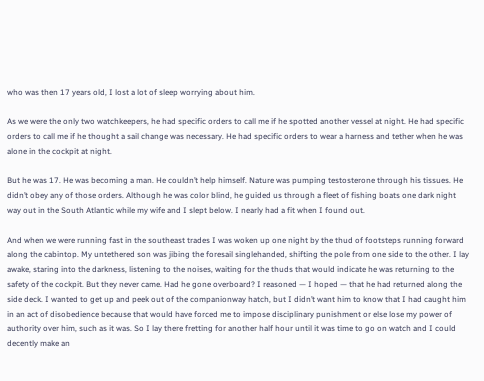who was then 17 years old, I lost a lot of sleep worrying about him.

As we were the only two watchkeepers, he had specific orders to call me if he spotted another vessel at night. He had specific orders to call me if he thought a sail change was necessary. He had specific orders to wear a harness and tether when he was alone in the cockpit at night.

But he was 17. He was becoming a man. He couldn’t help himself. Nature was pumping testosterone through his tissues. He didn’t obey any of those orders. Although he was color blind, he guided us through a fleet of fishing boats one dark night way out in the South Atlantic while my wife and I slept below. I nearly had a fit when I found out.

And when we were running fast in the southeast trades I was woken up one night by the thud of footsteps running forward along the cabintop. My untethered son was jibing the foresail singlehanded, shifting the pole from one side to the other. I lay awake, staring into the darkness, listening to the noises, waiting for the thuds that would indicate he was returning to the safety of the cockpit. But they never came. Had he gone overboard? I reasoned — I hoped — that he had returned along the side deck. I wanted to get up and peek out of the companionway hatch, but I didn’t want him to know that I had caught him in an act of disobedience because that would have forced me to impose disciplinary punishment or else lose my power of authority over him, such as it was. So I lay there fretting for another half hour until it was time to go on watch and I could decently make an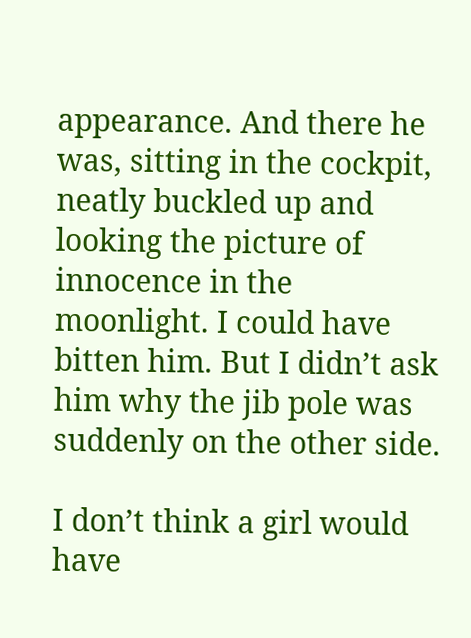appearance. And there he was, sitting in the cockpit, neatly buckled up and looking the picture of innocence in the moonlight. I could have bitten him. But I didn’t ask him why the jib pole was suddenly on the other side.

I don’t think a girl would have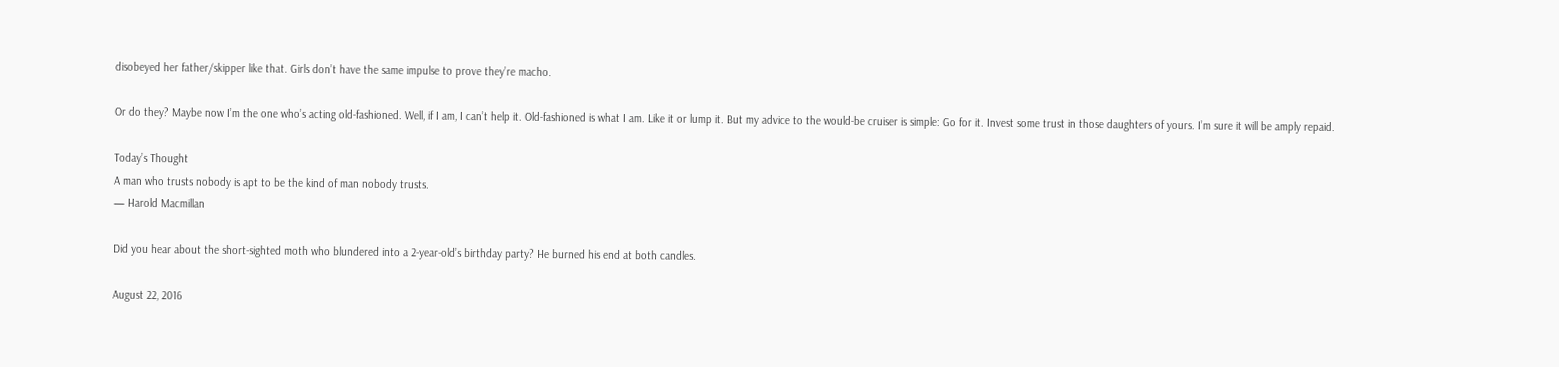disobeyed her father/skipper like that. Girls don’t have the same impulse to prove they’re macho.

Or do they? Maybe now I’m the one who’s acting old-fashioned. Well, if I am, I can’t help it. Old-fashioned is what I am. Like it or lump it. But my advice to the would-be cruiser is simple: Go for it. Invest some trust in those daughters of yours. I’m sure it will be amply repaid.

Today’s Thought
A man who trusts nobody is apt to be the kind of man nobody trusts.
— Harold Macmillan

Did you hear about the short-sighted moth who blundered into a 2-year-old’s birthday party? He burned his end at both candles.

August 22, 2016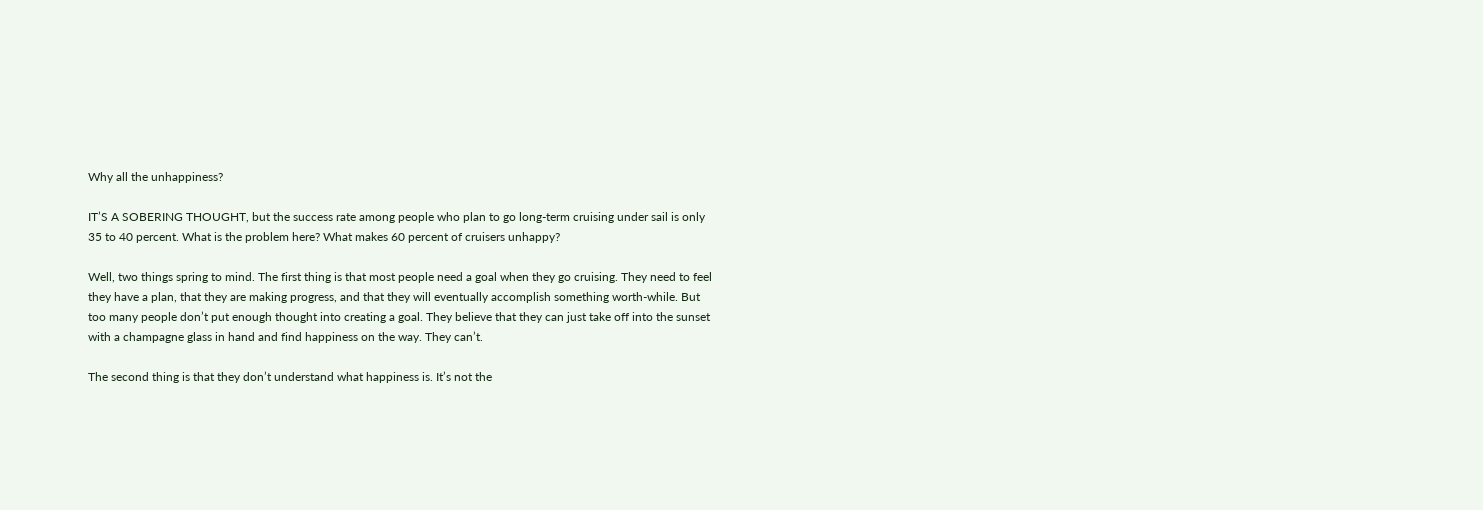Why all the unhappiness?

IT’S A SOBERING THOUGHT, but the success rate among people who plan to go long-term cruising under sail is only 35 to 40 percent. What is the problem here? What makes 60 percent of cruisers unhappy?

Well, two things spring to mind. The first thing is that most people need a goal when they go cruising. They need to feel they have a plan, that they are making progress, and that they will eventually accomplish something worth-while. But too many people don’t put enough thought into creating a goal. They believe that they can just take off into the sunset with a champagne glass in hand and find happiness on the way. They can’t.

The second thing is that they don’t understand what happiness is. It’s not the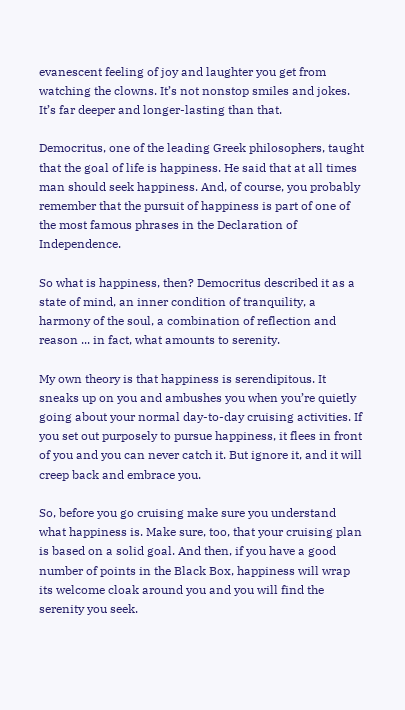evanescent feeling of joy and laughter you get from watching the clowns. It’s not nonstop smiles and jokes. It’s far deeper and longer-lasting than that.

Democritus, one of the leading Greek philosophers, taught that the goal of life is happiness. He said that at all times man should seek happiness. And, of course, you probably remember that the pursuit of happiness is part of one of the most famous phrases in the Declaration of Independence.

So what is happiness, then? Democritus described it as a state of mind, an inner condition of tranquility, a harmony of the soul, a combination of reflection and reason ... in fact, what amounts to serenity.

My own theory is that happiness is serendipitous. It sneaks up on you and ambushes you when you’re quietly going about your normal day-to-day cruising activities. If you set out purposely to pursue happiness, it flees in front of you and you can never catch it. But ignore it, and it will creep back and embrace you.

So, before you go cruising make sure you understand what happiness is. Make sure, too, that your cruising plan is based on a solid goal. And then, if you have a good number of points in the Black Box, happiness will wrap its welcome cloak around you and you will find the serenity you seek.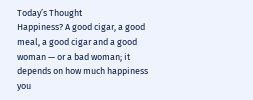Today’s Thought
Happiness? A good cigar, a good meal, a good cigar and a good woman — or a bad woman; it depends on how much happiness you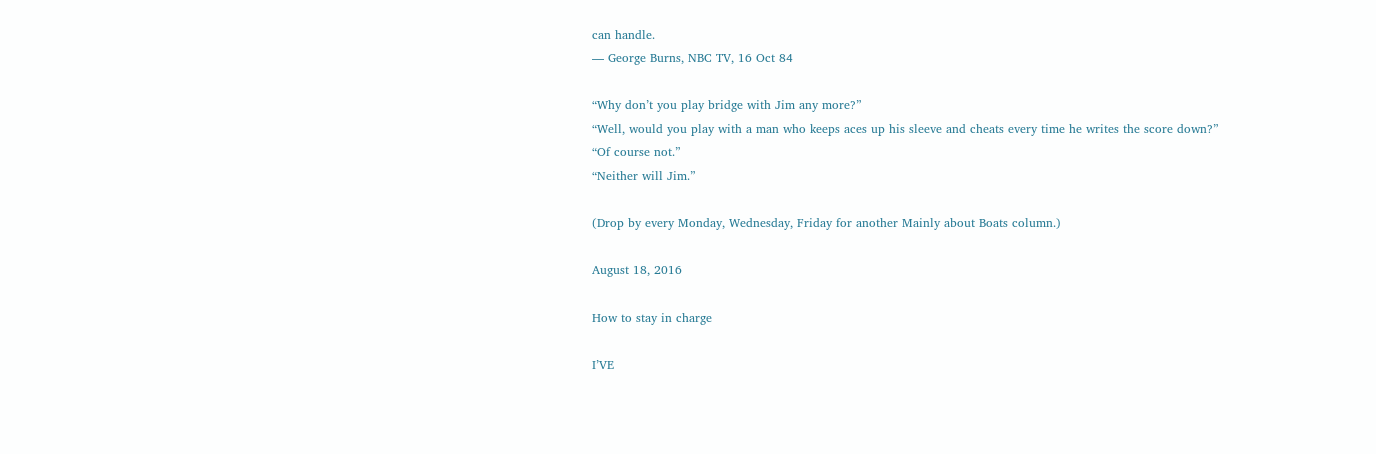can handle.
— George Burns, NBC TV, 16 Oct 84

“Why don’t you play bridge with Jim any more?”
“Well, would you play with a man who keeps aces up his sleeve and cheats every time he writes the score down?”
“Of course not.”
“Neither will Jim.”

(Drop by every Monday, Wednesday, Friday for another Mainly about Boats column.)

August 18, 2016

How to stay in charge

I’VE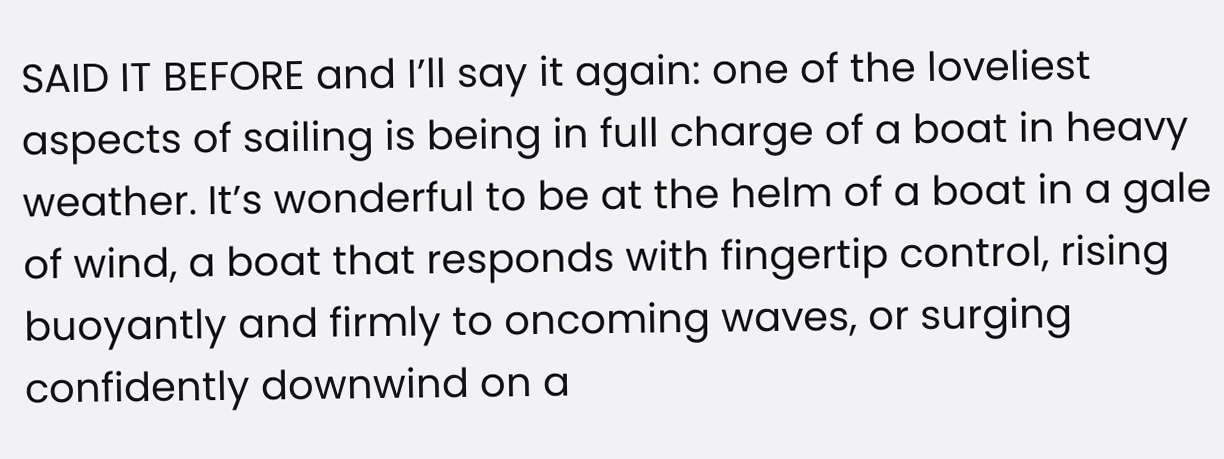SAID IT BEFORE and I’ll say it again: one of the loveliest aspects of sailing is being in full charge of a boat in heavy weather. It’s wonderful to be at the helm of a boat in a gale of wind, a boat that responds with fingertip control, rising buoyantly and firmly to oncoming waves, or surging confidently downwind on a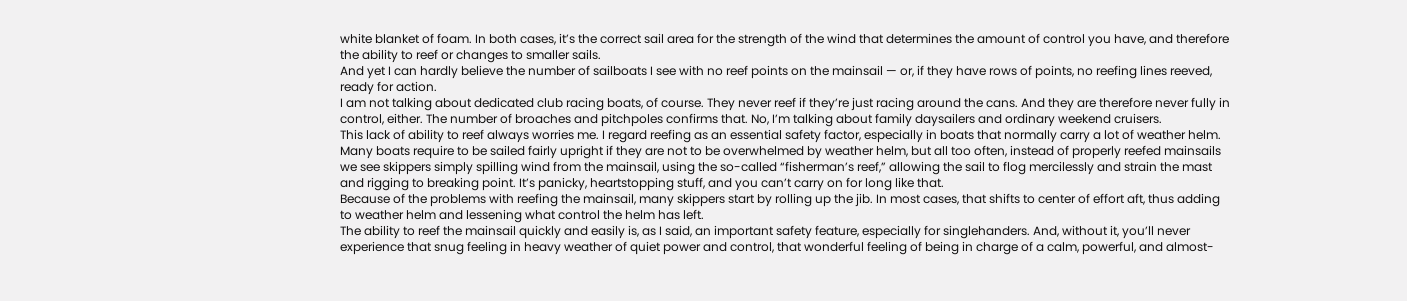white blanket of foam. In both cases, it’s the correct sail area for the strength of the wind that determines the amount of control you have, and therefore the ability to reef or changes to smaller sails.
And yet I can hardly believe the number of sailboats I see with no reef points on the mainsail — or, if they have rows of points, no reefing lines reeved, ready for action.
I am not talking about dedicated club racing boats, of course. They never reef if they’re just racing around the cans. And they are therefore never fully in control, either. The number of broaches and pitchpoles confirms that. No, I’m talking about family daysailers and ordinary weekend cruisers.
This lack of ability to reef always worries me. I regard reefing as an essential safety factor, especially in boats that normally carry a lot of weather helm. Many boats require to be sailed fairly upright if they are not to be overwhelmed by weather helm, but all too often, instead of properly reefed mainsails we see skippers simply spilling wind from the mainsail, using the so-called “fisherman’s reef,” allowing the sail to flog mercilessly and strain the mast and rigging to breaking point. It’s panicky, heartstopping stuff, and you can’t carry on for long like that.
Because of the problems with reefing the mainsail, many skippers start by rolling up the jib. In most cases, that shifts to center of effort aft, thus adding to weather helm and lessening what control the helm has left.
The ability to reef the mainsail quickly and easily is, as I said, an important safety feature, especially for singlehanders. And, without it, you’ll never experience that snug feeling in heavy weather of quiet power and control, that wonderful feeling of being in charge of a calm, powerful, and almost-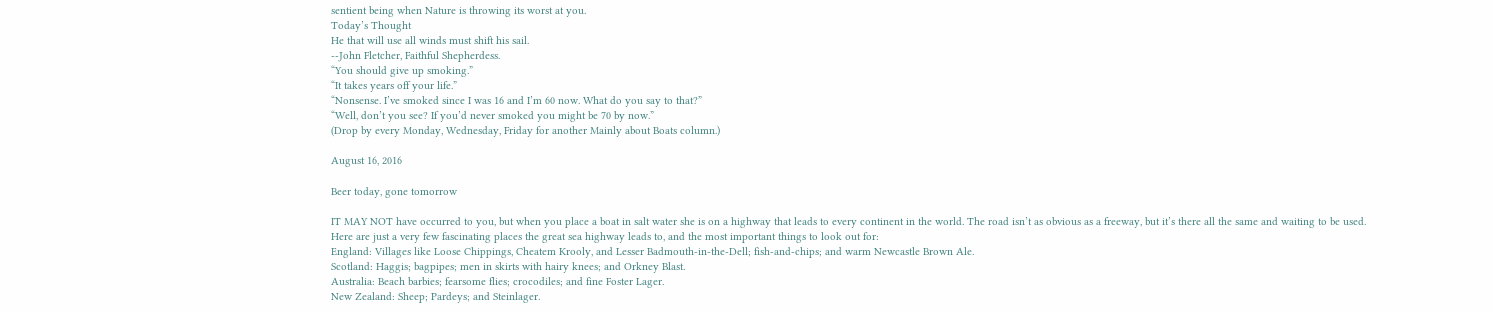sentient being when Nature is throwing its worst at you.
Today’s Thought
He that will use all winds must shift his sail.
--John Fletcher, Faithful Shepherdess.
“You should give up smoking.”
“It takes years off your life.”
“Nonsense. I’ve smoked since I was 16 and I’m 60 now. What do you say to that?”
“Well, don’t you see? If you’d never smoked you might be 70 by now.”
(Drop by every Monday, Wednesday, Friday for another Mainly about Boats column.)

August 16, 2016

Beer today, gone tomorrow

IT MAY NOT have occurred to you, but when you place a boat in salt water she is on a highway that leads to every continent in the world. The road isn’t as obvious as a freeway, but it’s there all the same and waiting to be used.
Here are just a very few fascinating places the great sea highway leads to, and the most important things to look out for:
England: Villages like Loose Chippings, Cheatem Krooly, and Lesser Badmouth-in-the-Dell; fish-and-chips; and warm Newcastle Brown Ale.
Scotland: Haggis; bagpipes; men in skirts with hairy knees; and Orkney Blast.
Australia: Beach barbies; fearsome flies; crocodiles; and fine Foster Lager.
New Zealand: Sheep; Pardeys; and Steinlager.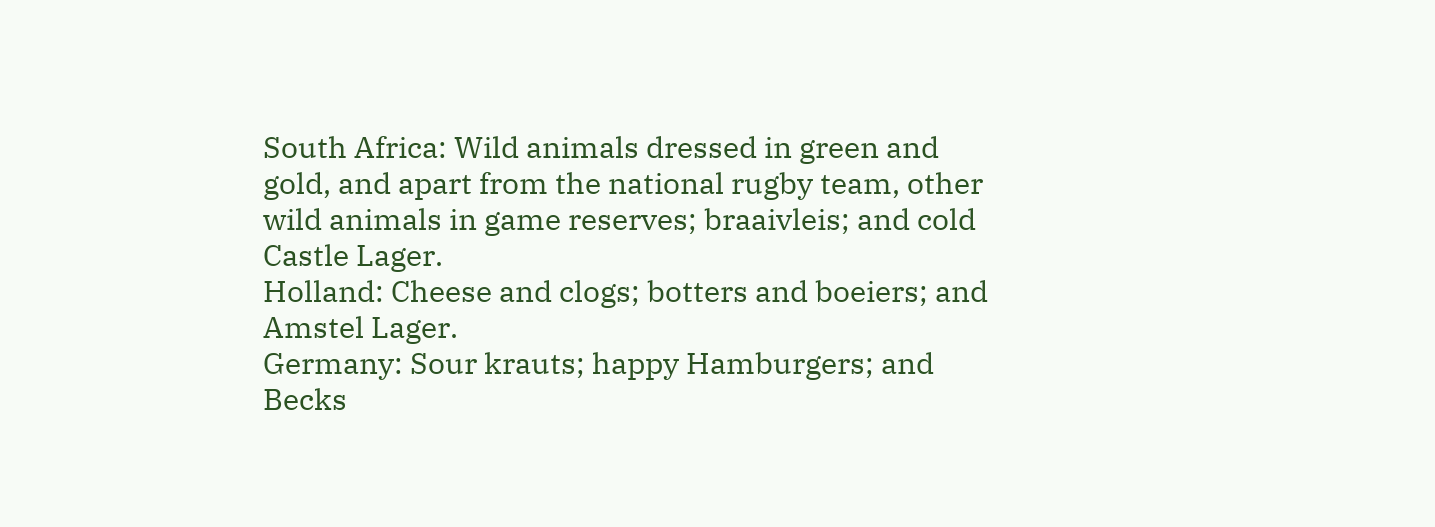South Africa: Wild animals dressed in green and gold, and apart from the national rugby team, other wild animals in game reserves; braaivleis; and cold Castle Lager.
Holland: Cheese and clogs; botters and boeiers; and Amstel Lager.
Germany: Sour krauts; happy Hamburgers; and Becks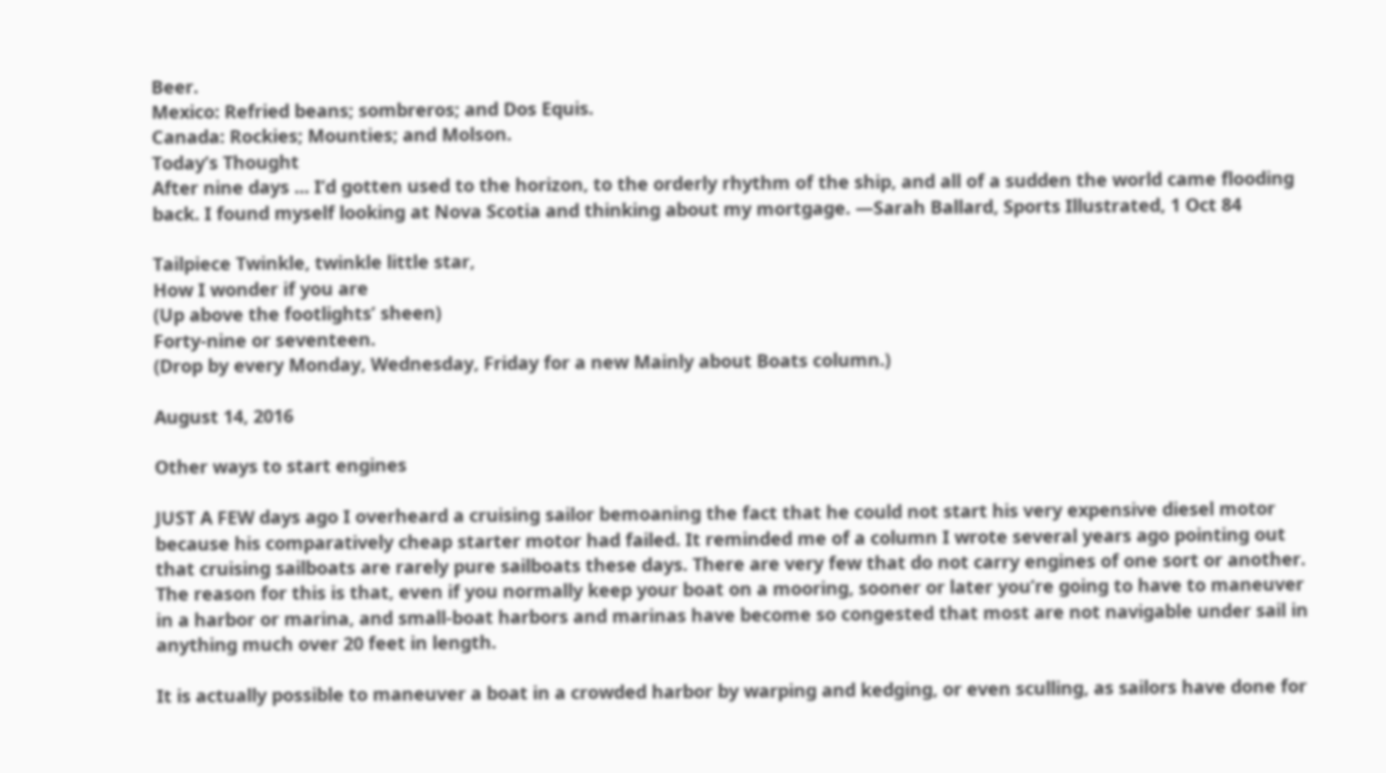Beer.
Mexico: Refried beans; sombreros; and Dos Equis.
Canada: Rockies; Mounties; and Molson.
Today’s Thought
After nine days ... I’d gotten used to the horizon, to the orderly rhythm of the ship, and all of a sudden the world came flooding back. I found myself looking at Nova Scotia and thinking about my mortgage. —Sarah Ballard, Sports Illustrated, 1 Oct 84

Tailpiece Twinkle, twinkle little star,
How I wonder if you are
(Up above the footlights’ sheen)
Forty-nine or seventeen.
(Drop by every Monday, Wednesday, Friday for a new Mainly about Boats column.)

August 14, 2016

Other ways to start engines

JUST A FEW days ago I overheard a cruising sailor bemoaning the fact that he could not start his very expensive diesel motor because his comparatively cheap starter motor had failed. It reminded me of a column I wrote several years ago pointing out that cruising sailboats are rarely pure sailboats these days. There are very few that do not carry engines of one sort or another. The reason for this is that, even if you normally keep your boat on a mooring, sooner or later you’re going to have to maneuver in a harbor or marina, and small-boat harbors and marinas have become so congested that most are not navigable under sail in anything much over 20 feet in length.

It is actually possible to maneuver a boat in a crowded harbor by warping and kedging, or even sculling, as sailors have done for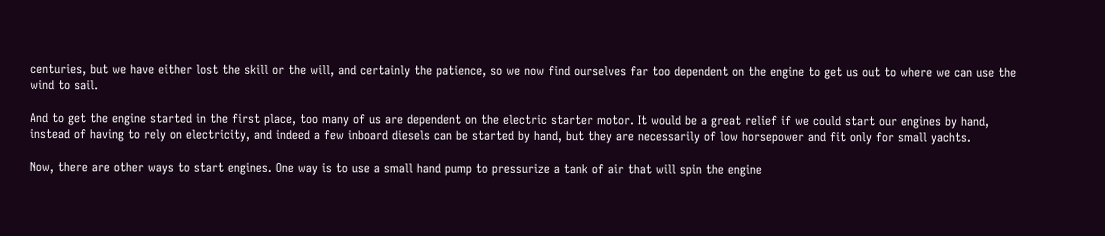centuries, but we have either lost the skill or the will, and certainly the patience, so we now find ourselves far too dependent on the engine to get us out to where we can use the wind to sail.

And to get the engine started in the first place, too many of us are dependent on the electric starter motor. It would be a great relief if we could start our engines by hand, instead of having to rely on electricity, and indeed a few inboard diesels can be started by hand, but they are necessarily of low horsepower and fit only for small yachts.

Now, there are other ways to start engines. One way is to use a small hand pump to pressurize a tank of air that will spin the engine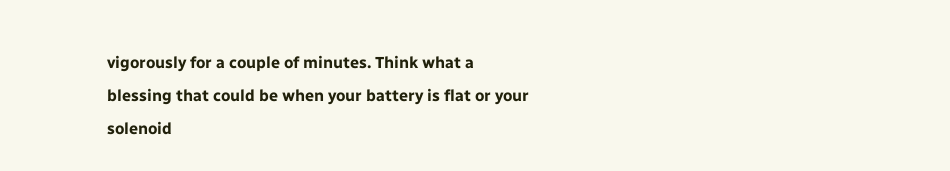vigorously for a couple of minutes. Think what a blessing that could be when your battery is flat or your solenoid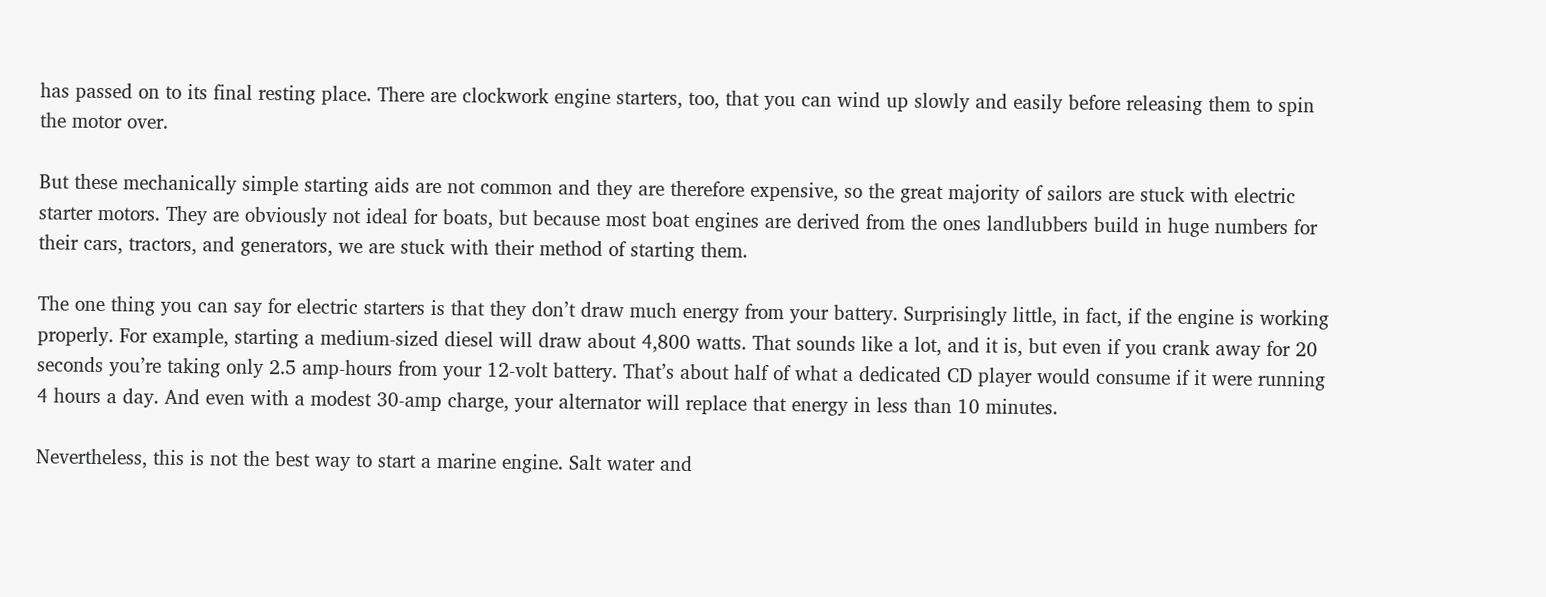has passed on to its final resting place. There are clockwork engine starters, too, that you can wind up slowly and easily before releasing them to spin the motor over.

But these mechanically simple starting aids are not common and they are therefore expensive, so the great majority of sailors are stuck with electric starter motors. They are obviously not ideal for boats, but because most boat engines are derived from the ones landlubbers build in huge numbers for their cars, tractors, and generators, we are stuck with their method of starting them.

The one thing you can say for electric starters is that they don’t draw much energy from your battery. Surprisingly little, in fact, if the engine is working properly. For example, starting a medium-sized diesel will draw about 4,800 watts. That sounds like a lot, and it is, but even if you crank away for 20 seconds you’re taking only 2.5 amp-hours from your 12-volt battery. That’s about half of what a dedicated CD player would consume if it were running 4 hours a day. And even with a modest 30-amp charge, your alternator will replace that energy in less than 10 minutes.

Nevertheless, this is not the best way to start a marine engine. Salt water and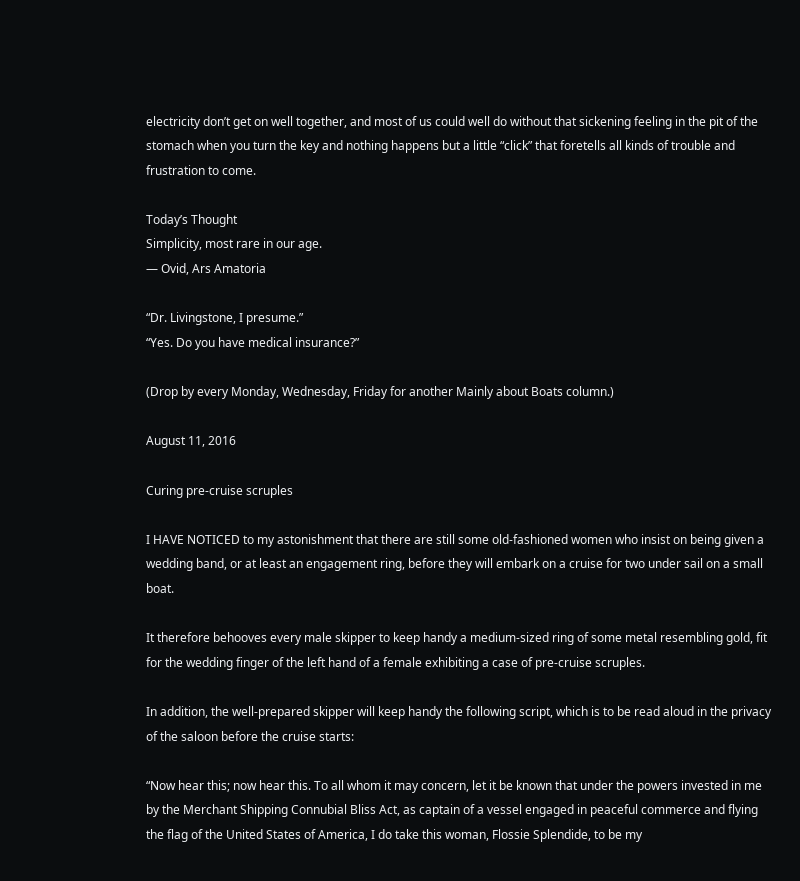electricity don’t get on well together, and most of us could well do without that sickening feeling in the pit of the stomach when you turn the key and nothing happens but a little “click” that foretells all kinds of trouble and frustration to come.

Today’s Thought
Simplicity, most rare in our age.
— Ovid, Ars Amatoria

“Dr. Livingstone, I presume.”
“Yes. Do you have medical insurance?”

(Drop by every Monday, Wednesday, Friday for another Mainly about Boats column.)

August 11, 2016

Curing pre-cruise scruples

I HAVE NOTICED to my astonishment that there are still some old-fashioned women who insist on being given a wedding band, or at least an engagement ring, before they will embark on a cruise for two under sail on a small boat.

It therefore behooves every male skipper to keep handy a medium-sized ring of some metal resembling gold, fit for the wedding finger of the left hand of a female exhibiting a case of pre-cruise scruples.

In addition, the well-prepared skipper will keep handy the following script, which is to be read aloud in the privacy of the saloon before the cruise starts:

“Now hear this; now hear this. To all whom it may concern, let it be known that under the powers invested in me by the Merchant Shipping Connubial Bliss Act, as captain of a vessel engaged in peaceful commerce and flying the flag of the United States of America, I do take this woman, Flossie Splendide, to be my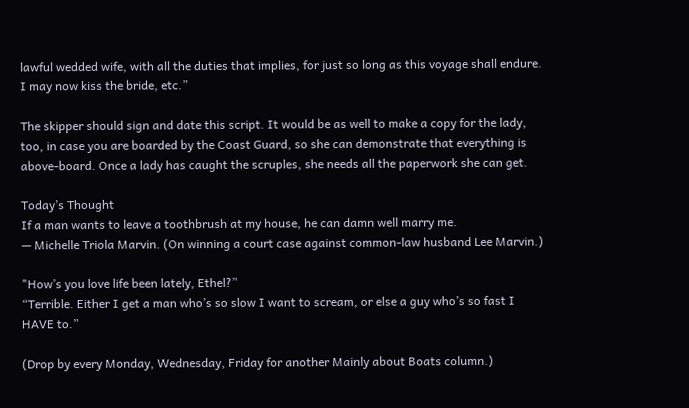lawful wedded wife, with all the duties that implies, for just so long as this voyage shall endure. I may now kiss the bride, etc.”

The skipper should sign and date this script. It would be as well to make a copy for the lady, too, in case you are boarded by the Coast Guard, so she can demonstrate that everything is above-board. Once a lady has caught the scruples, she needs all the paperwork she can get.

Today’s Thought
If a man wants to leave a toothbrush at my house, he can damn well marry me.
— Michelle Triola Marvin. (On winning a court case against common-law husband Lee Marvin.)

"How’s you love life been lately, Ethel?”
“Terrible. Either I get a man who’s so slow I want to scream, or else a guy who’s so fast I HAVE to.”

(Drop by every Monday, Wednesday, Friday for another Mainly about Boats column.)